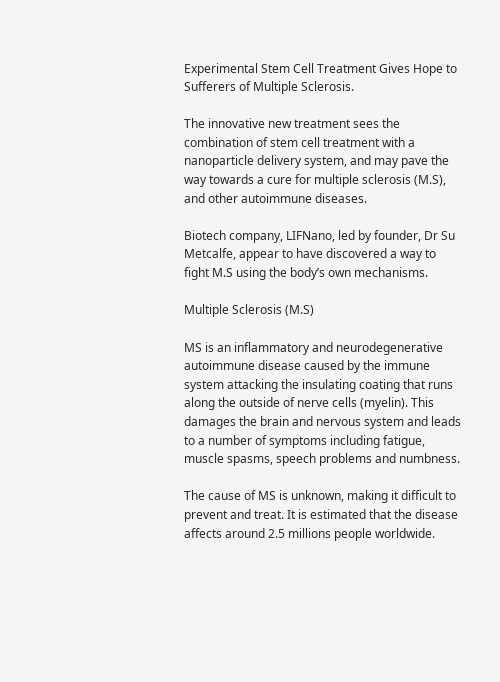Experimental Stem Cell Treatment Gives Hope to Sufferers of Multiple Sclerosis.

The innovative new treatment sees the combination of stem cell treatment with a nanoparticle delivery system, and may pave the way towards a cure for multiple sclerosis (M.S), and other autoimmune diseases.

Biotech company, LIFNano, led by founder, Dr Su Metcalfe, appear to have discovered a way to fight M.S using the body’s own mechanisms.

Multiple Sclerosis (M.S)

MS is an inflammatory and neurodegenerative autoimmune disease caused by the immune system attacking the insulating coating that runs along the outside of nerve cells (myelin). This damages the brain and nervous system and leads to a number of symptoms including fatigue, muscle spasms, speech problems and numbness.

The cause of MS is unknown, making it difficult to prevent and treat. It is estimated that the disease affects around 2.5 millions people worldwide.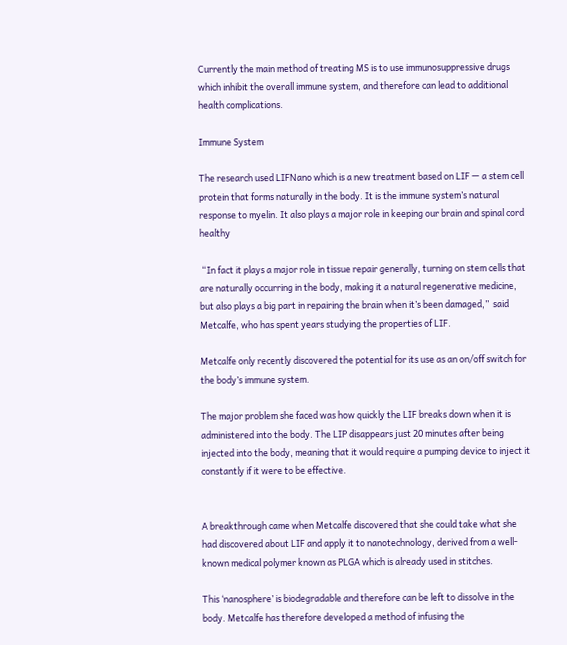Currently the main method of treating MS is to use immunosuppressive drugs which inhibit the overall immune system, and therefore can lead to additional health complications.

Immune System

The research used LIFNano which is a new treatment based on LIF — a stem cell protein that forms naturally in the body. It is the immune system’s natural response to myelin. It also plays a major role in keeping our brain and spinal cord healthy

 “In fact it plays a major role in tissue repair generally, turning on stem cells that are naturally occurring in the body, making it a natural regenerative medicine, but also plays a big part in repairing the brain when it’s been damaged,”  said Metcalfe, who has spent years studying the properties of LIF.

Metcalfe only recently discovered the potential for its use as an on/off switch for the body’s immune system.

The major problem she faced was how quickly the LIF breaks down when it is administered into the body. The LIP disappears just 20 minutes after being injected into the body, meaning that it would require a pumping device to inject it constantly if it were to be effective.


A breakthrough came when Metcalfe discovered that she could take what she had discovered about LIF and apply it to nanotechnology, derived from a well-known medical polymer known as PLGA which is already used in stitches.

This ‘nanosphere’ is biodegradable and therefore can be left to dissolve in the body. Metcalfe has therefore developed a method of infusing the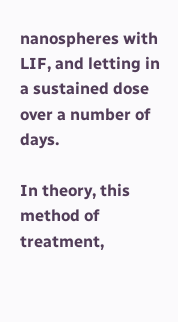nanospheres with LIF, and letting in a sustained dose over a number of days.

In theory, this method of treatment,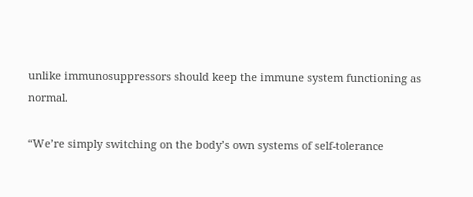unlike immunosuppressors should keep the immune system functioning as normal.

“We’re simply switching on the body’s own systems of self-tolerance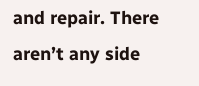and repair. There aren’t any side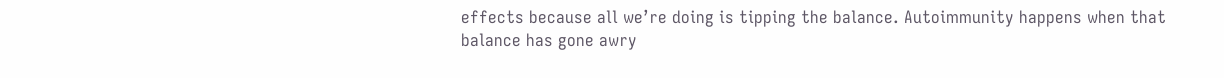effects because all we’re doing is tipping the balance. Autoimmunity happens when that balance has gone awry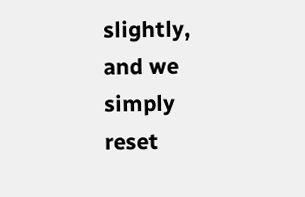slightly, and we simply reset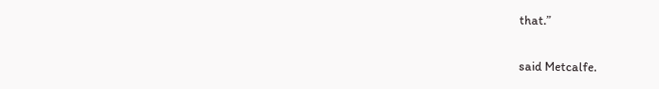that.”

said Metcalfe.